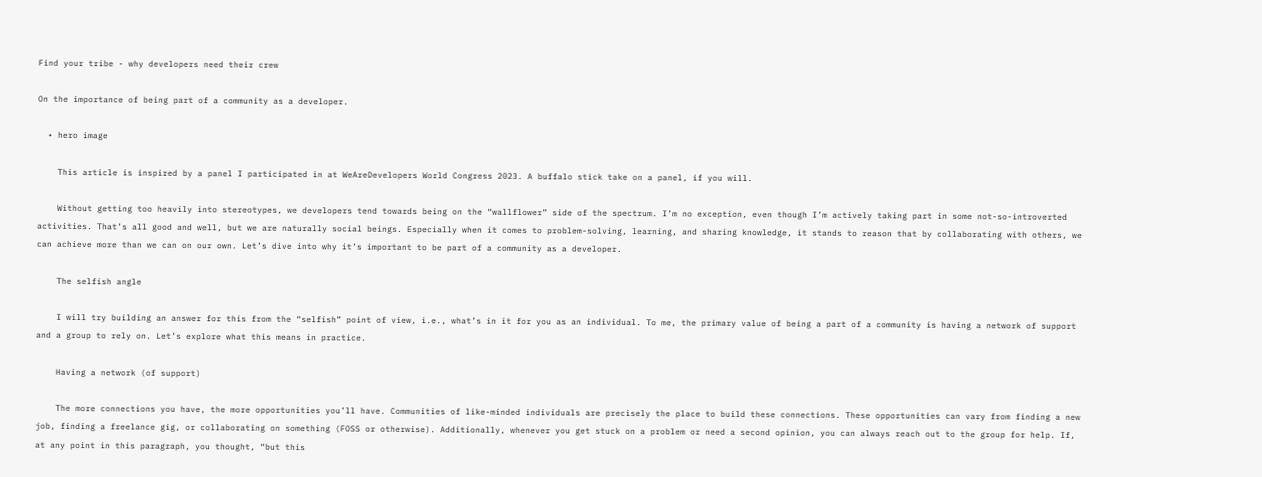Find your tribe - why developers need their crew

On the importance of being part of a community as a developer.

  • hero image

    This article is inspired by a panel I participated in at WeAreDevelopers World Congress 2023. A buffalo stick take on a panel, if you will.

    Without getting too heavily into stereotypes, we developers tend towards being on the “wallflower” side of the spectrum. I’m no exception, even though I’m actively taking part in some not-so-introverted activities. That’s all good and well, but we are naturally social beings. Especially when it comes to problem-solving, learning, and sharing knowledge, it stands to reason that by collaborating with others, we can achieve more than we can on our own. Let’s dive into why it’s important to be part of a community as a developer.

    The selfish angle

    I will try building an answer for this from the “selfish” point of view, i.e., what’s in it for you as an individual. To me, the primary value of being a part of a community is having a network of support and a group to rely on. Let’s explore what this means in practice.

    Having a network (of support)

    The more connections you have, the more opportunities you’ll have. Communities of like-minded individuals are precisely the place to build these connections. These opportunities can vary from finding a new job, finding a freelance gig, or collaborating on something (FOSS or otherwise). Additionally, whenever you get stuck on a problem or need a second opinion, you can always reach out to the group for help. If, at any point in this paragraph, you thought, “but this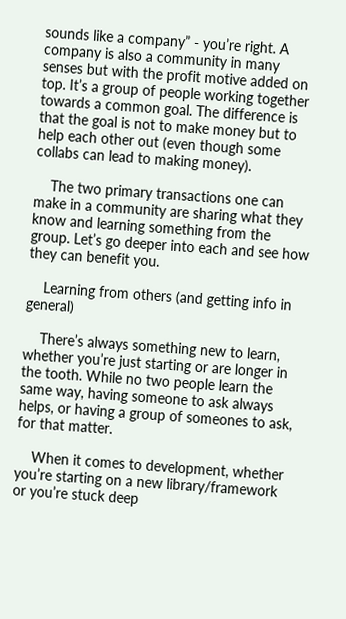sounds like a company” - you’re right. A company is also a community in many senses but with the profit motive added on top. It’s a group of people working together towards a common goal. The difference is that the goal is not to make money but to help each other out (even though some collabs can lead to making money).

    The two primary transactions one can make in a community are sharing what they know and learning something from the group. Let’s go deeper into each and see how they can benefit you.

    Learning from others (and getting info in general)

    There’s always something new to learn, whether you’re just starting or are longer in the tooth. While no two people learn the same way, having someone to ask always helps, or having a group of someones to ask, for that matter.

    When it comes to development, whether you’re starting on a new library/framework or you’re stuck deep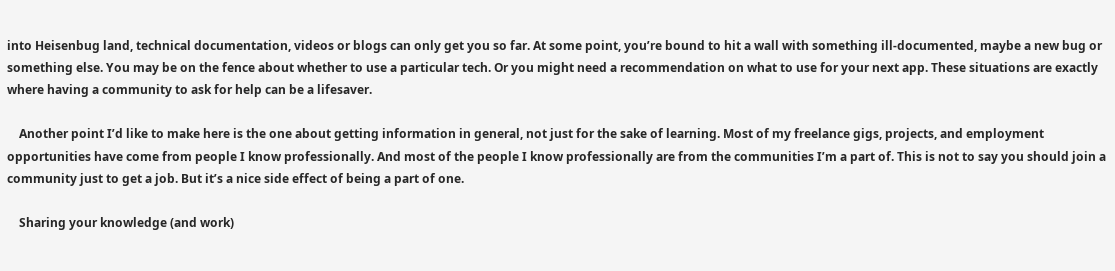into Heisenbug land, technical documentation, videos or blogs can only get you so far. At some point, you’re bound to hit a wall with something ill-documented, maybe a new bug or something else. You may be on the fence about whether to use a particular tech. Or you might need a recommendation on what to use for your next app. These situations are exactly where having a community to ask for help can be a lifesaver.

    Another point I’d like to make here is the one about getting information in general, not just for the sake of learning. Most of my freelance gigs, projects, and employment opportunities have come from people I know professionally. And most of the people I know professionally are from the communities I’m a part of. This is not to say you should join a community just to get a job. But it’s a nice side effect of being a part of one.

    Sharing your knowledge (and work)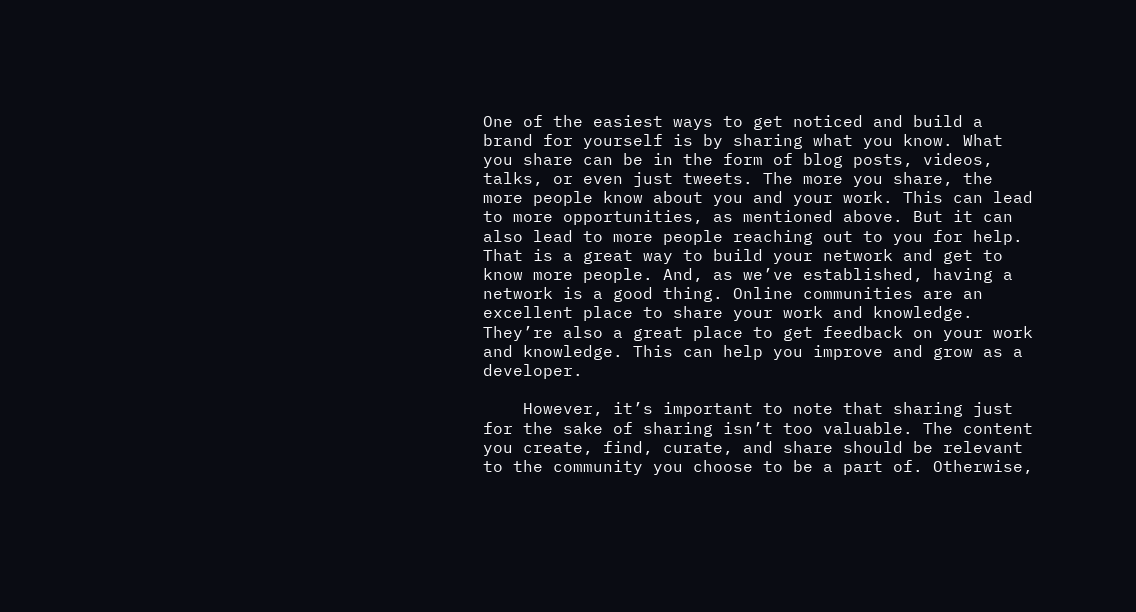One of the easiest ways to get noticed and build a brand for yourself is by sharing what you know. What you share can be in the form of blog posts, videos, talks, or even just tweets. The more you share, the more people know about you and your work. This can lead to more opportunities, as mentioned above. But it can also lead to more people reaching out to you for help. That is a great way to build your network and get to know more people. And, as we’ve established, having a network is a good thing. Online communities are an excellent place to share your work and knowledge. They’re also a great place to get feedback on your work and knowledge. This can help you improve and grow as a developer.

    However, it’s important to note that sharing just for the sake of sharing isn’t too valuable. The content you create, find, curate, and share should be relevant to the community you choose to be a part of. Otherwise,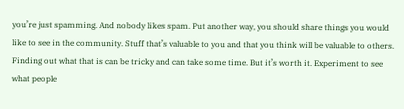you’re just spamming. And nobody likes spam. Put another way, you should share things you would like to see in the community. Stuff that’s valuable to you and that you think will be valuable to others. Finding out what that is can be tricky and can take some time. But it’s worth it. Experiment to see what people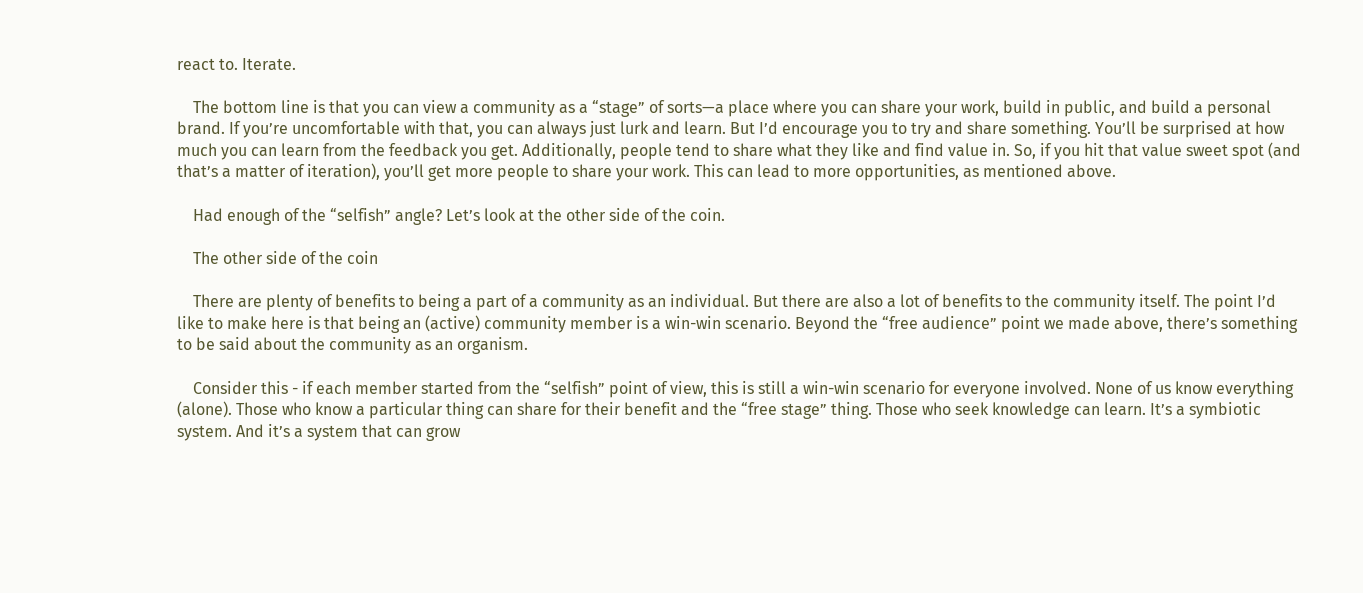react to. Iterate.

    The bottom line is that you can view a community as a “stage” of sorts—a place where you can share your work, build in public, and build a personal brand. If you’re uncomfortable with that, you can always just lurk and learn. But I’d encourage you to try and share something. You’ll be surprised at how much you can learn from the feedback you get. Additionally, people tend to share what they like and find value in. So, if you hit that value sweet spot (and that’s a matter of iteration), you’ll get more people to share your work. This can lead to more opportunities, as mentioned above.

    Had enough of the “selfish” angle? Let’s look at the other side of the coin.

    The other side of the coin

    There are plenty of benefits to being a part of a community as an individual. But there are also a lot of benefits to the community itself. The point I’d like to make here is that being an (active) community member is a win-win scenario. Beyond the “free audience” point we made above, there’s something to be said about the community as an organism.

    Consider this - if each member started from the “selfish” point of view, this is still a win-win scenario for everyone involved. None of us know everything (alone). Those who know a particular thing can share for their benefit and the “free stage” thing. Those who seek knowledge can learn. It’s a symbiotic system. And it’s a system that can grow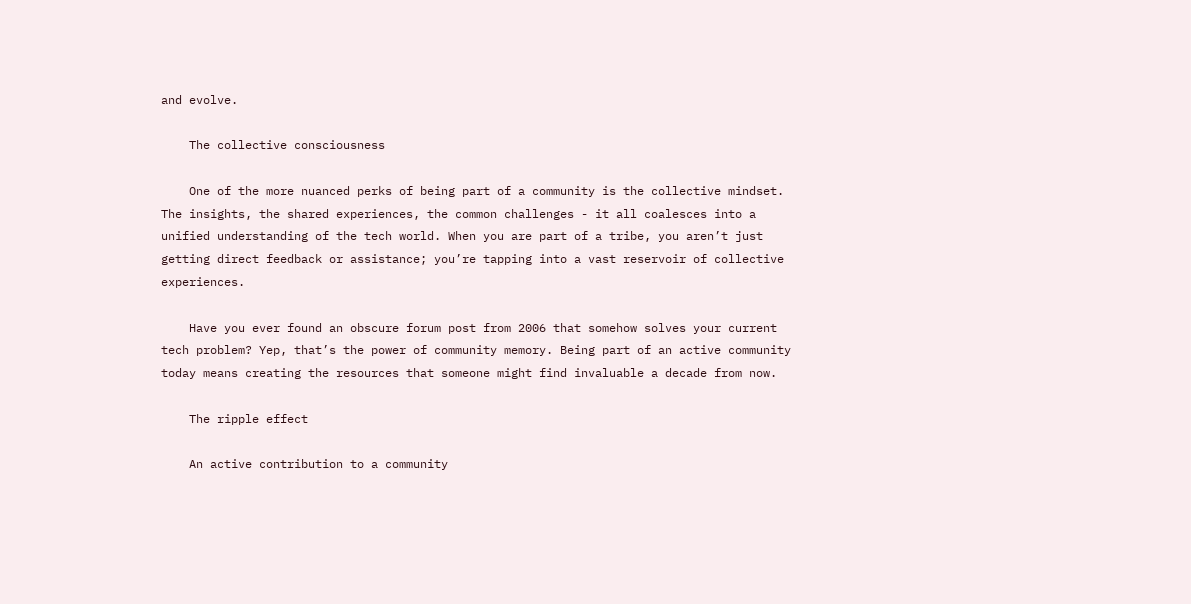and evolve.

    The collective consciousness

    One of the more nuanced perks of being part of a community is the collective mindset. The insights, the shared experiences, the common challenges - it all coalesces into a unified understanding of the tech world. When you are part of a tribe, you aren’t just getting direct feedback or assistance; you’re tapping into a vast reservoir of collective experiences.

    Have you ever found an obscure forum post from 2006 that somehow solves your current tech problem? Yep, that’s the power of community memory. Being part of an active community today means creating the resources that someone might find invaluable a decade from now.

    The ripple effect

    An active contribution to a community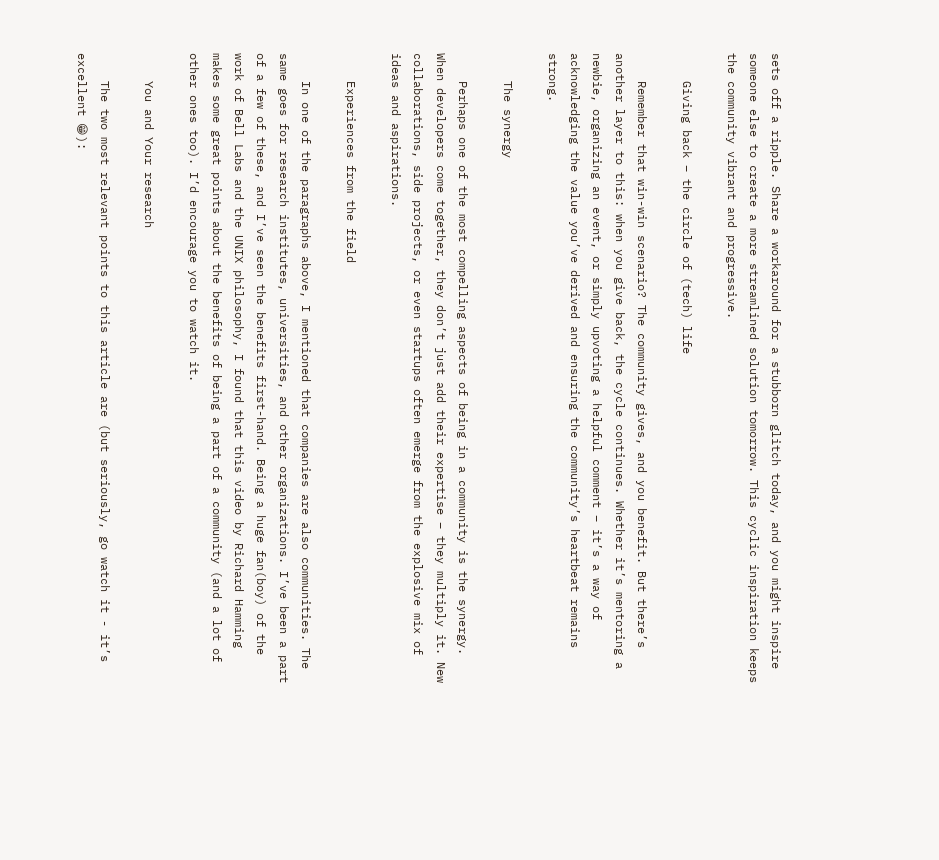sets off a ripple. Share a workaround for a stubborn glitch today, and you might inspire someone else to create a more streamlined solution tomorrow. This cyclic inspiration keeps the community vibrant and progressive.

    Giving back – the circle of (tech) life

    Remember that win-win scenario? The community gives, and you benefit. But there’s another layer to this: when you give back, the cycle continues. Whether it’s mentoring a newbie, organizing an event, or simply upvoting a helpful comment – it’s a way of acknowledging the value you’ve derived and ensuring the community’s heartbeat remains strong.

    The synergy

    Perhaps one of the most compelling aspects of being in a community is the synergy. When developers come together, they don’t just add their expertise – they multiply it. New collaborations, side projects, or even startups often emerge from the explosive mix of ideas and aspirations.

    Experiences from the field

    In one of the paragraphs above, I mentioned that companies are also communities. The same goes for research institutes, universities, and other organizations. I’ve been a part of a few of these, and I’ve seen the benefits first-hand. Being a huge fan(boy) of the work of Bell Labs and the UNIX philosophy, I found that this video by Richard Hamming makes some great points about the benefits of being a part of a community (and a lot of other ones too). I’d encourage you to watch it.

    You and Your research

    The two most relevant points to this article are (but seriously, go watch it - it’s excellent 😁):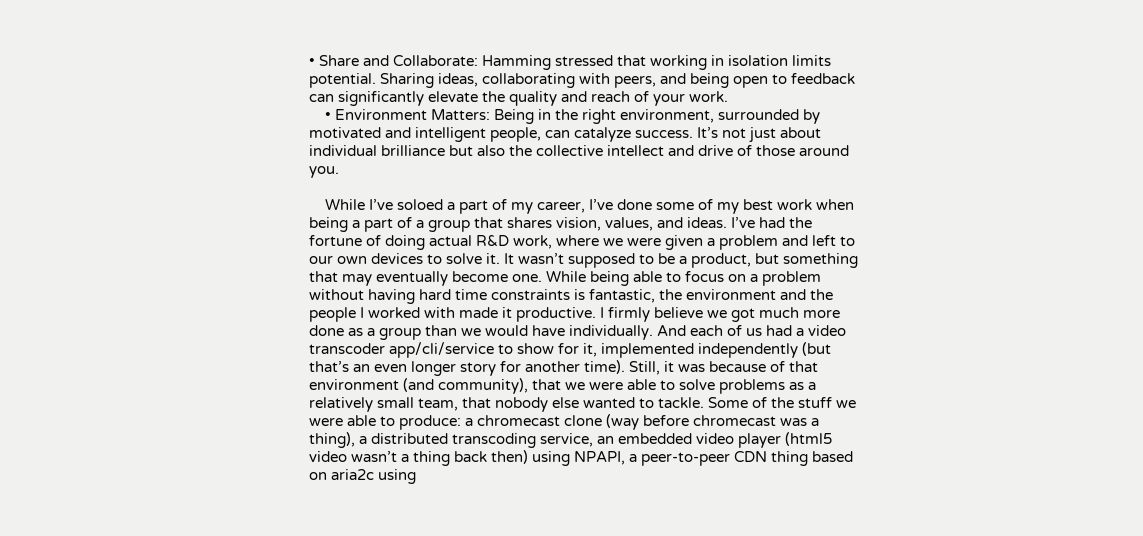• Share and Collaborate: Hamming stressed that working in isolation limits potential. Sharing ideas, collaborating with peers, and being open to feedback can significantly elevate the quality and reach of your work.
    • Environment Matters: Being in the right environment, surrounded by motivated and intelligent people, can catalyze success. It’s not just about individual brilliance but also the collective intellect and drive of those around you.

    While I’ve soloed a part of my career, I’ve done some of my best work when being a part of a group that shares vision, values, and ideas. I’ve had the fortune of doing actual R&D work, where we were given a problem and left to our own devices to solve it. It wasn’t supposed to be a product, but something that may eventually become one. While being able to focus on a problem without having hard time constraints is fantastic, the environment and the people I worked with made it productive. I firmly believe we got much more done as a group than we would have individually. And each of us had a video transcoder app/cli/service to show for it, implemented independently (but that’s an even longer story for another time). Still, it was because of that environment (and community), that we were able to solve problems as a relatively small team, that nobody else wanted to tackle. Some of the stuff we were able to produce: a chromecast clone (way before chromecast was a thing), a distributed transcoding service, an embedded video player (html5 video wasn’t a thing back then) using NPAPI, a peer-to-peer CDN thing based on aria2c using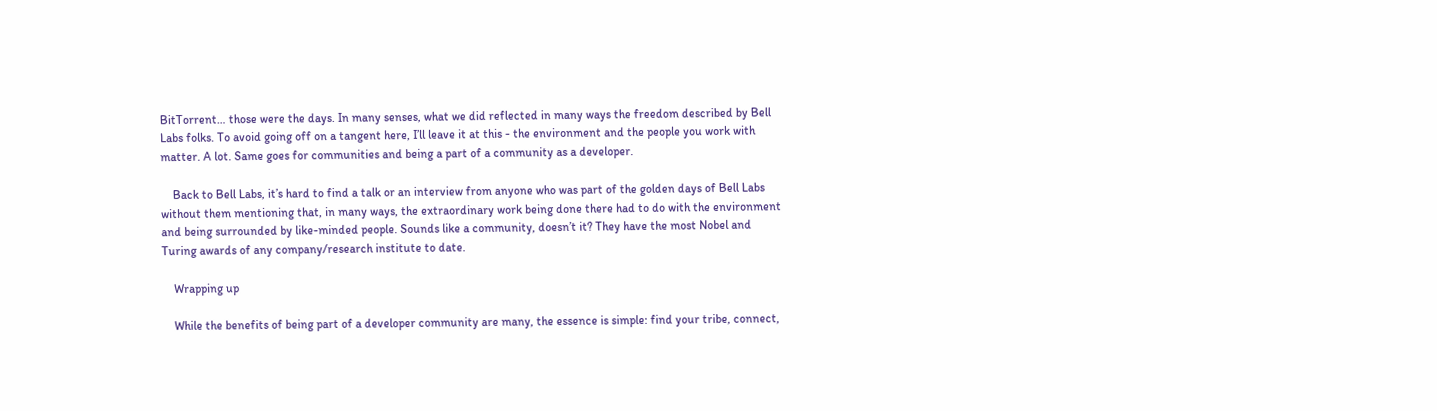BitTorrent… those were the days. In many senses, what we did reflected in many ways the freedom described by Bell Labs folks. To avoid going off on a tangent here, I’ll leave it at this - the environment and the people you work with matter. A lot. Same goes for communities and being a part of a community as a developer.

    Back to Bell Labs, it’s hard to find a talk or an interview from anyone who was part of the golden days of Bell Labs without them mentioning that, in many ways, the extraordinary work being done there had to do with the environment and being surrounded by like-minded people. Sounds like a community, doesn’t it? They have the most Nobel and Turing awards of any company/research institute to date.

    Wrapping up

    While the benefits of being part of a developer community are many, the essence is simple: find your tribe, connect,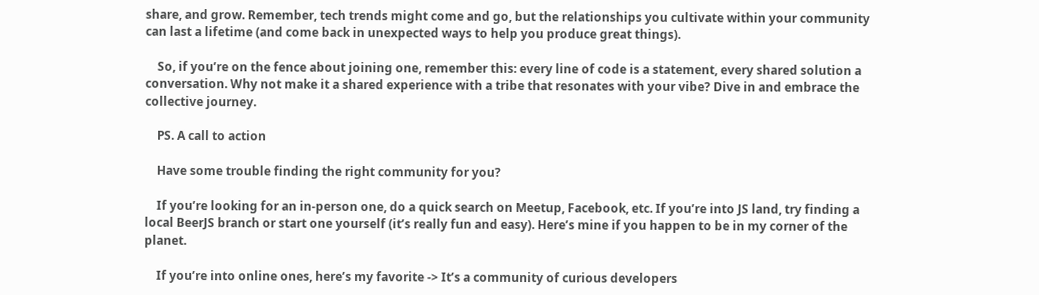share, and grow. Remember, tech trends might come and go, but the relationships you cultivate within your community can last a lifetime (and come back in unexpected ways to help you produce great things).

    So, if you’re on the fence about joining one, remember this: every line of code is a statement, every shared solution a conversation. Why not make it a shared experience with a tribe that resonates with your vibe? Dive in and embrace the collective journey.

    PS. A call to action

    Have some trouble finding the right community for you?

    If you’re looking for an in-person one, do a quick search on Meetup, Facebook, etc. If you’re into JS land, try finding a local BeerJS branch or start one yourself (it’s really fun and easy). Here’s mine if you happen to be in my corner of the planet.

    If you’re into online ones, here’s my favorite -> It’s a community of curious developers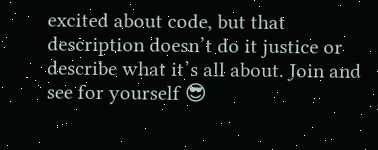excited about code, but that description doesn’t do it justice or describe what it’s all about. Join and see for yourself 😎